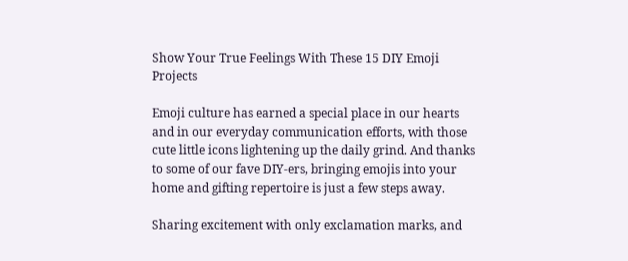Show Your True Feelings With These 15 DIY Emoji Projects

Emoji culture has earned a special place in our hearts and in our everyday communication efforts, with those cute little icons lightening up the daily grind. And thanks to some of our fave DIY-ers, bringing emojis into your home and gifting repertoire is just a few steps away.

Sharing excitement with only exclamation marks, and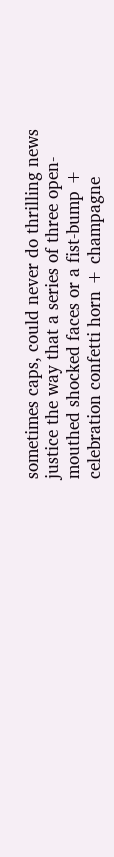sometimes caps, could never do thrilling news justice the way that a series of three open-mouthed shocked faces or a fist-bump + celebration confetti horn + champagne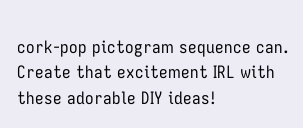cork-pop pictogram sequence can. Create that excitement IRL with these adorable DIY ideas!